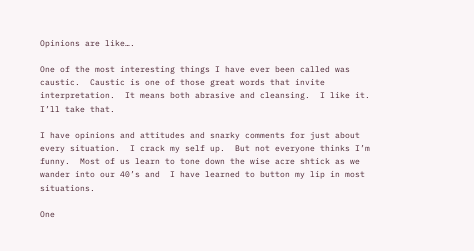Opinions are like….

One of the most interesting things I have ever been called was caustic.  Caustic is one of those great words that invite interpretation.  It means both abrasive and cleansing.  I like it.  I’ll take that.

I have opinions and attitudes and snarky comments for just about every situation.  I crack my self up.  But not everyone thinks I’m funny.  Most of us learn to tone down the wise acre shtick as we wander into our 40’s and  I have learned to button my lip in most situations.

One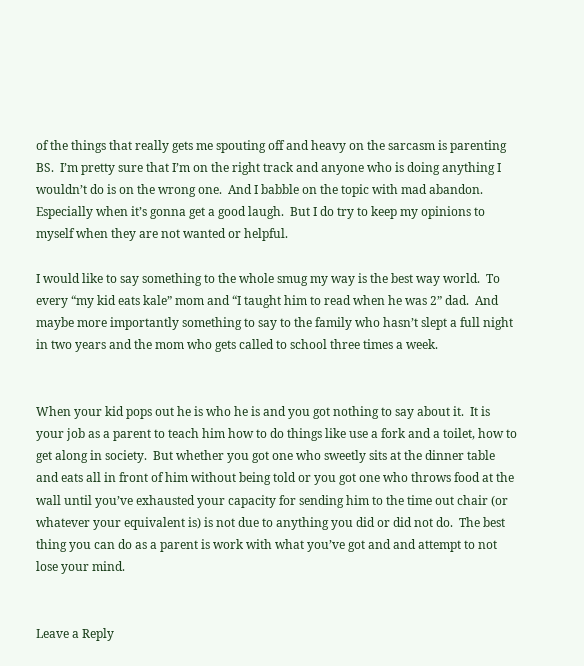of the things that really gets me spouting off and heavy on the sarcasm is parenting BS.  I’m pretty sure that I’m on the right track and anyone who is doing anything I wouldn’t do is on the wrong one.  And I babble on the topic with mad abandon.  Especially when it’s gonna get a good laugh.  But I do try to keep my opinions to myself when they are not wanted or helpful.

I would like to say something to the whole smug my way is the best way world.  To every “my kid eats kale” mom and “I taught him to read when he was 2” dad.  And maybe more importantly something to say to the family who hasn’t slept a full night in two years and the mom who gets called to school three times a week.


When your kid pops out he is who he is and you got nothing to say about it.  It is your job as a parent to teach him how to do things like use a fork and a toilet, how to get along in society.  But whether you got one who sweetly sits at the dinner table and eats all in front of him without being told or you got one who throws food at the wall until you’ve exhausted your capacity for sending him to the time out chair (or whatever your equivalent is) is not due to anything you did or did not do.  The best thing you can do as a parent is work with what you’ve got and and attempt to not lose your mind.


Leave a Reply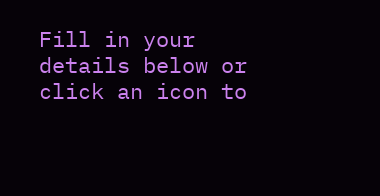Fill in your details below or click an icon to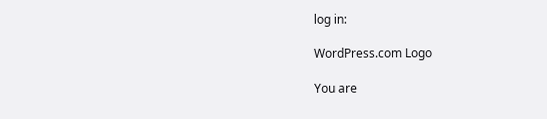log in:

WordPress.com Logo

You are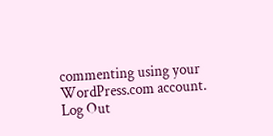commenting using your WordPress.com account. Log Out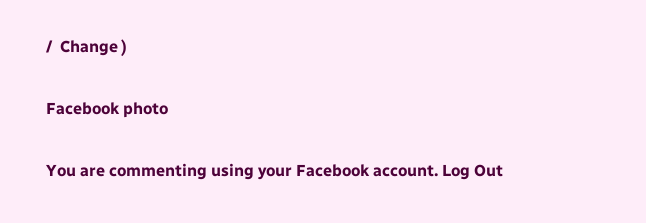/  Change )

Facebook photo

You are commenting using your Facebook account. Log Out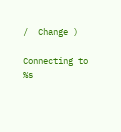/  Change )

Connecting to %s